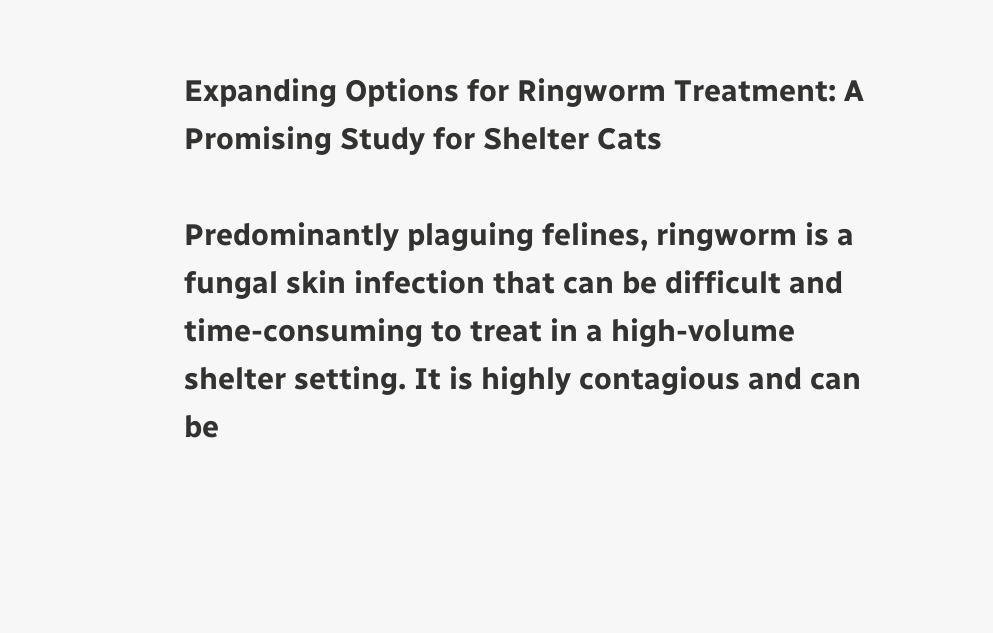Expanding Options for Ringworm Treatment: A Promising Study for Shelter Cats

Predominantly plaguing felines, ringworm is a fungal skin infection that can be difficult and time-consuming to treat in a high-volume shelter setting. It is highly contagious and can be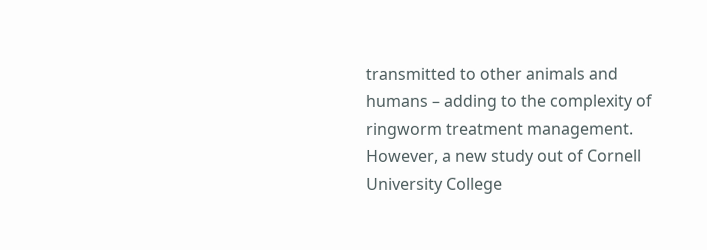transmitted to other animals and humans – adding to the complexity of ringworm treatment management. However, a new study out of Cornell University College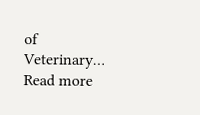of Veterinary… Read more